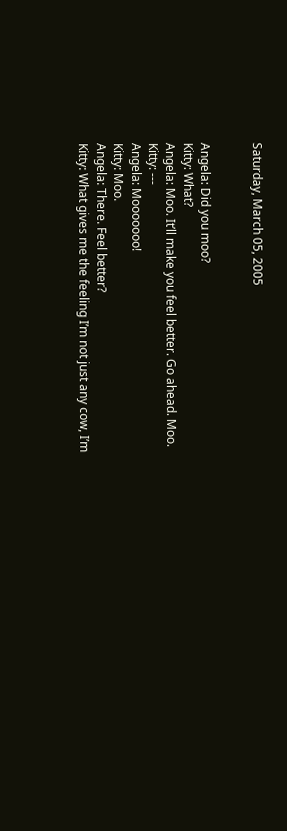Saturday, March 05, 2005


Angela: Did you moo?
Kitty: What?
Angela: Moo. It’ll make you feel better. Go ahead. Moo.
Kitty: ---
Angela: Mooooooo!
Kitty: Moo.
Angela: There. Feel better?
Kitty: What gives me the feeling I’m not just any cow, I’m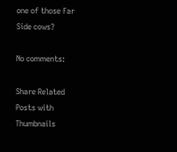one of those Far Side cows?

No comments:

Share Related Posts with Thumbnails